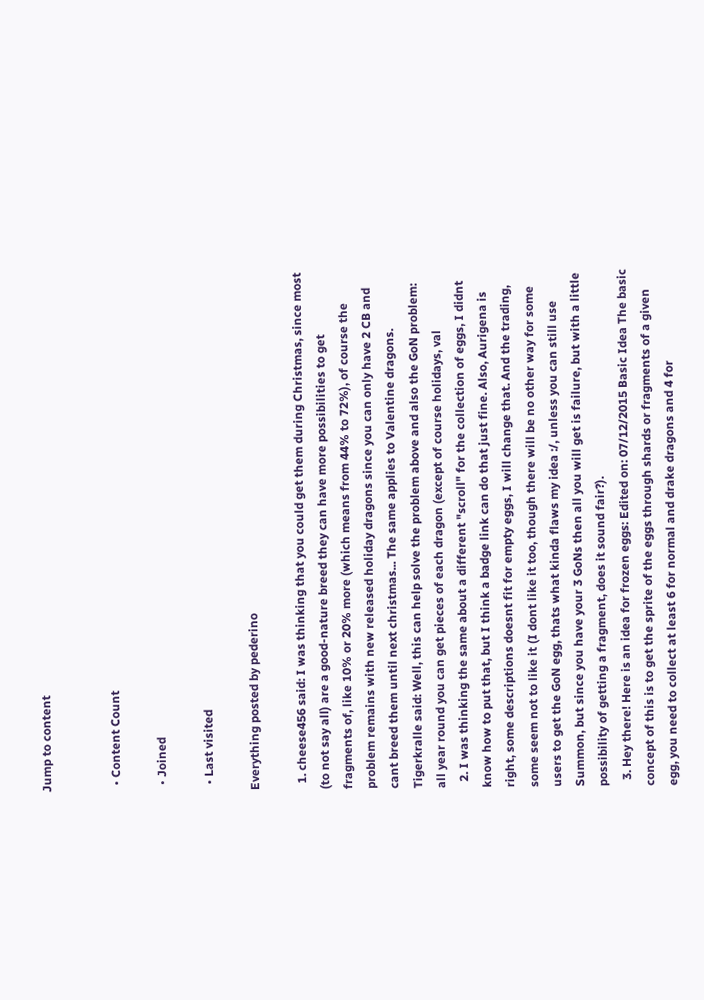Jump to content


  • Content Count

  • Joined

  • Last visited

Everything posted by pederino

  1. cheese456 said: I was thinking that you could get them during Christmas, since most (to not say all) are a good-nature breed they can have more possibilities to get fragments of, like 10% or 20% more (which means from 44% to 72%), of course the problem remains with new released holiday dragons since you can only have 2 CB and cant breed them until next christmas... The same applies to Valentine dragons. Tigerkralle said: Well, this can help solve the problem above and also the GoN problem: all year round you can get pieces of each dragon (except of course holidays, val
  2. I was thinking the same about a different "scroll" for the collection of eggs, I didnt know how to put that, but I think a badge link can do that just fine. Also, Aurigena is right, some descriptions doesnt fit for empty eggs, I will change that. And the trading, some seem not to like it (I dont like it too, though there will be no other way for some users to get the GoN egg, thats what kinda flaws my idea :/, unless you can still use Summon, but since you have your 3 GoNs then all you will get is failure, but with a little possibility of getting a fragment, does it sound fair?).
  3. Hey there! Here is an idea for frozen eggs: Edited on: 07/12/2015 Basic Idea The basic concept of this is to get the sprite of the eggs through shards or fragments of a given egg, you need to collect at least 6 for normal and drake dragons and 4 for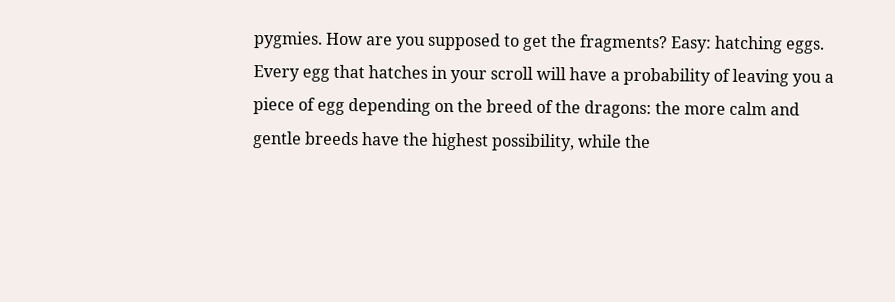pygmies. How are you supposed to get the fragments? Easy: hatching eggs. Every egg that hatches in your scroll will have a probability of leaving you a piece of egg depending on the breed of the dragons: the more calm and gentle breeds have the highest possibility, while the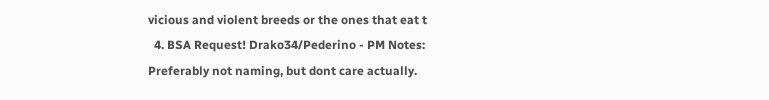vicious and violent breeds or the ones that eat t
  4. BSA Request! Drako34/Pederino - PM Notes: Preferably not naming, but dont care actually.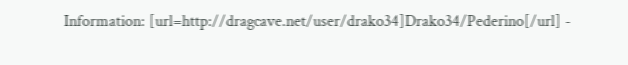Information: [url=http://dragcave.net/user/drako34]Drako34/Pederino[/url] -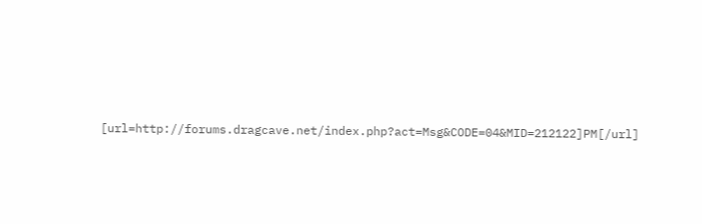[url=http://forums.dragcave.net/index.php?act=Msg&CODE=04&MID=212122]PM[/url]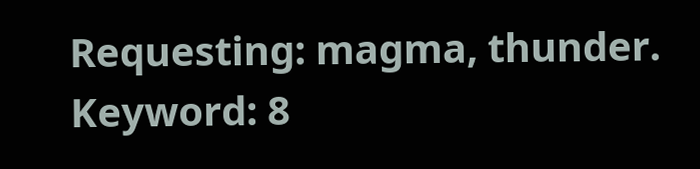Requesting: magma, thunder. Keyword: 8